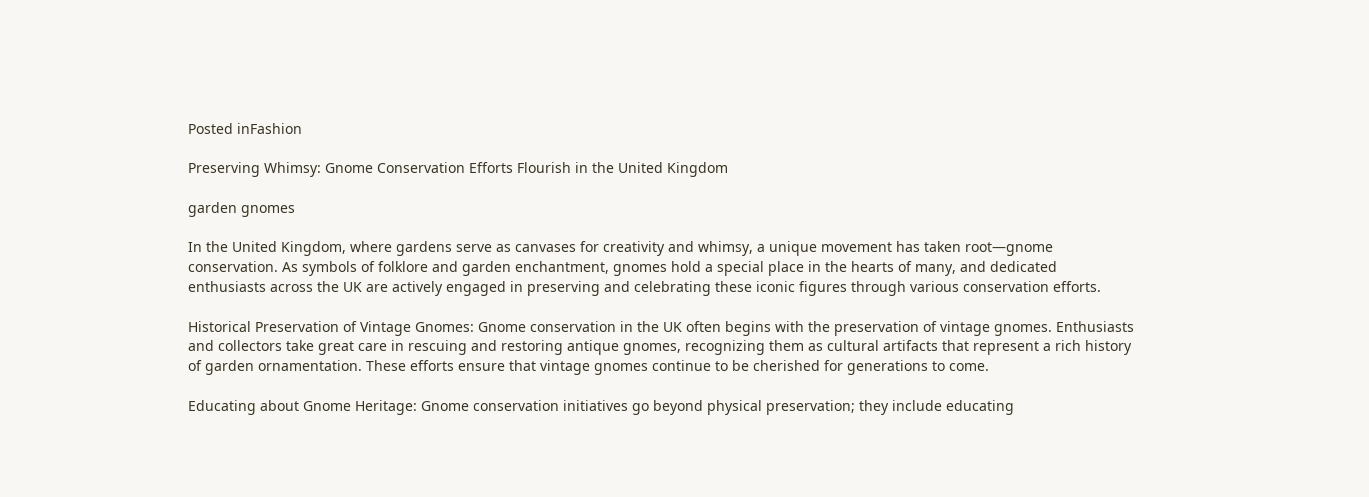Posted inFashion

Preserving Whimsy: Gnome Conservation Efforts Flourish in the United Kingdom

garden gnomes

In the United Kingdom, where gardens serve as canvases for creativity and whimsy, a unique movement has taken root—gnome conservation. As symbols of folklore and garden enchantment, gnomes hold a special place in the hearts of many, and dedicated enthusiasts across the UK are actively engaged in preserving and celebrating these iconic figures through various conservation efforts.

Historical Preservation of Vintage Gnomes: Gnome conservation in the UK often begins with the preservation of vintage gnomes. Enthusiasts and collectors take great care in rescuing and restoring antique gnomes, recognizing them as cultural artifacts that represent a rich history of garden ornamentation. These efforts ensure that vintage gnomes continue to be cherished for generations to come.

Educating about Gnome Heritage: Gnome conservation initiatives go beyond physical preservation; they include educating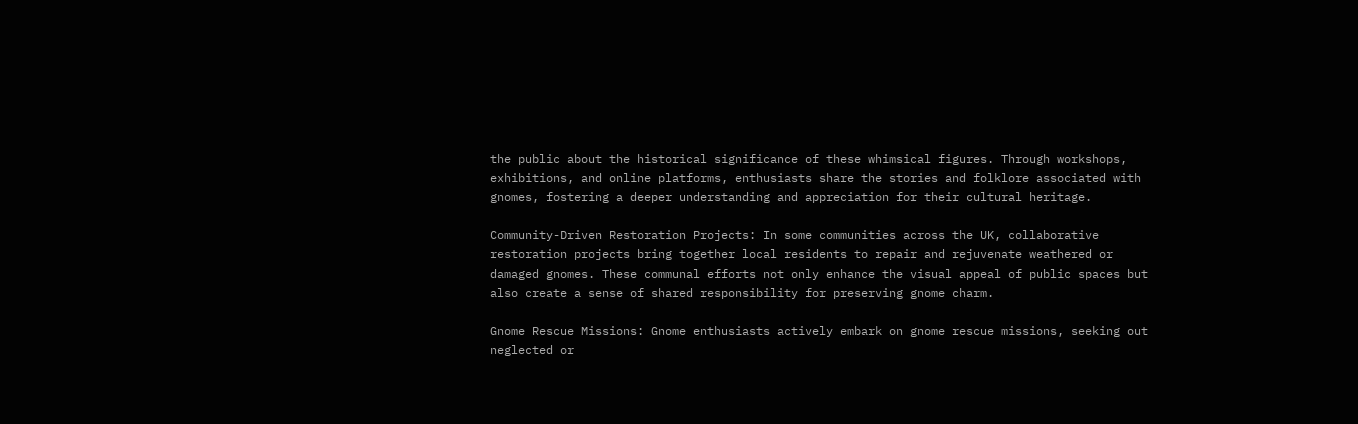the public about the historical significance of these whimsical figures. Through workshops, exhibitions, and online platforms, enthusiasts share the stories and folklore associated with gnomes, fostering a deeper understanding and appreciation for their cultural heritage.

Community-Driven Restoration Projects: In some communities across the UK, collaborative restoration projects bring together local residents to repair and rejuvenate weathered or damaged gnomes. These communal efforts not only enhance the visual appeal of public spaces but also create a sense of shared responsibility for preserving gnome charm.

Gnome Rescue Missions: Gnome enthusiasts actively embark on gnome rescue missions, seeking out neglected or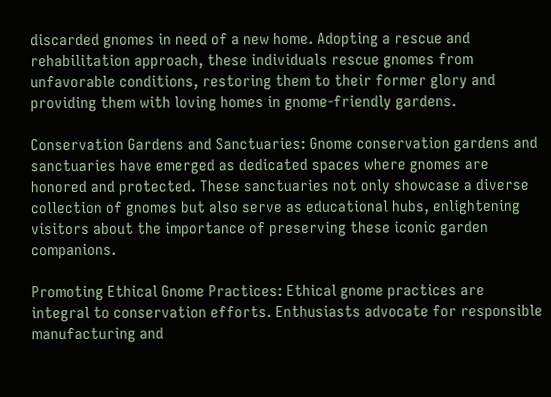discarded gnomes in need of a new home. Adopting a rescue and rehabilitation approach, these individuals rescue gnomes from unfavorable conditions, restoring them to their former glory and providing them with loving homes in gnome-friendly gardens.

Conservation Gardens and Sanctuaries: Gnome conservation gardens and sanctuaries have emerged as dedicated spaces where gnomes are honored and protected. These sanctuaries not only showcase a diverse collection of gnomes but also serve as educational hubs, enlightening visitors about the importance of preserving these iconic garden companions.

Promoting Ethical Gnome Practices: Ethical gnome practices are integral to conservation efforts. Enthusiasts advocate for responsible manufacturing and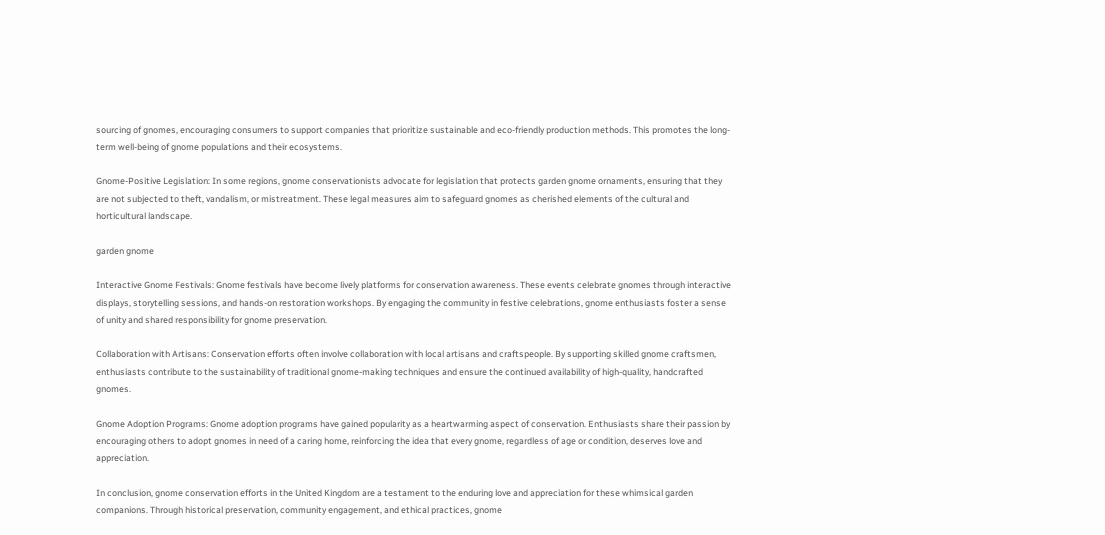sourcing of gnomes, encouraging consumers to support companies that prioritize sustainable and eco-friendly production methods. This promotes the long-term well-being of gnome populations and their ecosystems.

Gnome-Positive Legislation: In some regions, gnome conservationists advocate for legislation that protects garden gnome ornaments, ensuring that they are not subjected to theft, vandalism, or mistreatment. These legal measures aim to safeguard gnomes as cherished elements of the cultural and horticultural landscape.

garden gnome

Interactive Gnome Festivals: Gnome festivals have become lively platforms for conservation awareness. These events celebrate gnomes through interactive displays, storytelling sessions, and hands-on restoration workshops. By engaging the community in festive celebrations, gnome enthusiasts foster a sense of unity and shared responsibility for gnome preservation.

Collaboration with Artisans: Conservation efforts often involve collaboration with local artisans and craftspeople. By supporting skilled gnome craftsmen, enthusiasts contribute to the sustainability of traditional gnome-making techniques and ensure the continued availability of high-quality, handcrafted gnomes.

Gnome Adoption Programs: Gnome adoption programs have gained popularity as a heartwarming aspect of conservation. Enthusiasts share their passion by encouraging others to adopt gnomes in need of a caring home, reinforcing the idea that every gnome, regardless of age or condition, deserves love and appreciation.

In conclusion, gnome conservation efforts in the United Kingdom are a testament to the enduring love and appreciation for these whimsical garden companions. Through historical preservation, community engagement, and ethical practices, gnome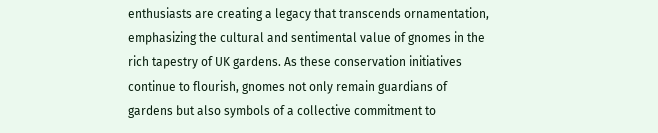enthusiasts are creating a legacy that transcends ornamentation, emphasizing the cultural and sentimental value of gnomes in the rich tapestry of UK gardens. As these conservation initiatives continue to flourish, gnomes not only remain guardians of gardens but also symbols of a collective commitment to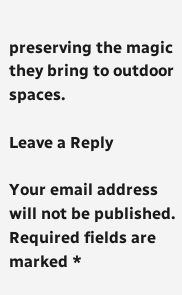preserving the magic they bring to outdoor spaces.

Leave a Reply

Your email address will not be published. Required fields are marked *